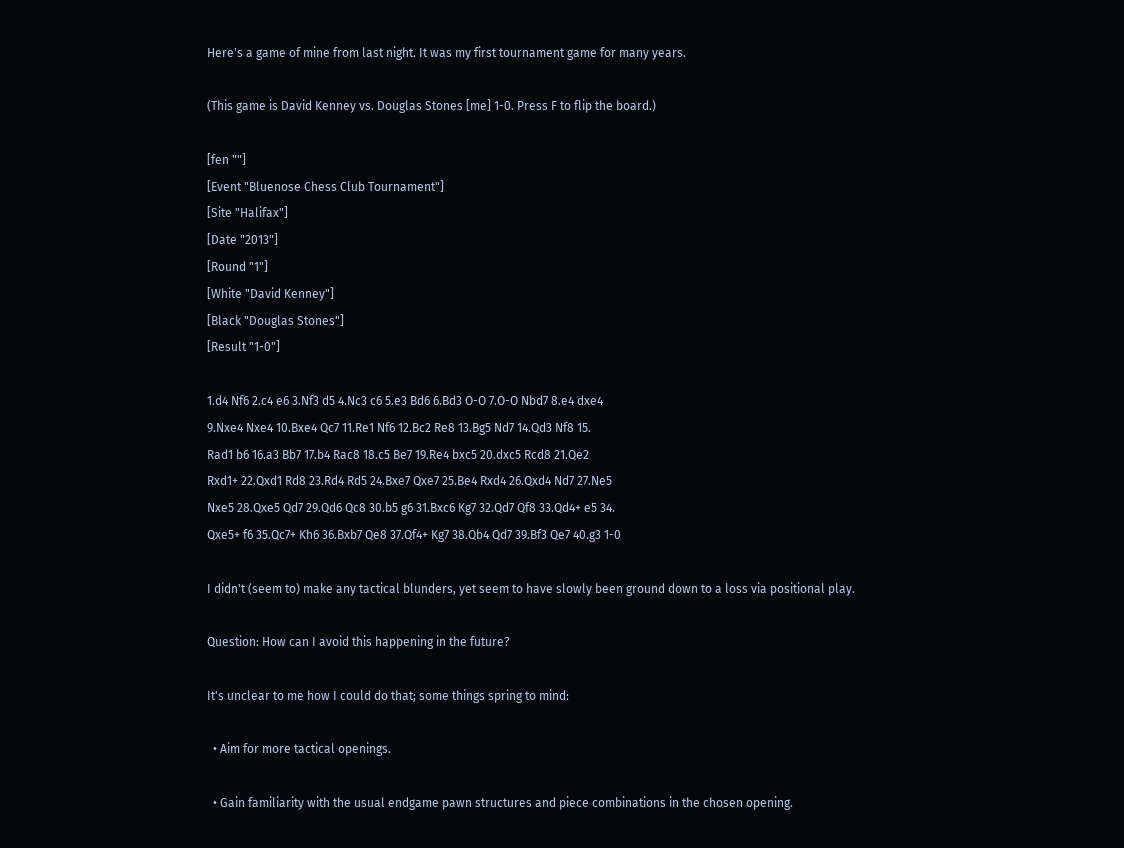Here's a game of mine from last night. It was my first tournament game for many years.

(This game is David Kenney vs. Douglas Stones [me] 1-0. Press F to flip the board.)

[fen ""]
[Event "Bluenose Chess Club Tournament"]
[Site "Halifax"]
[Date "2013"]
[Round "1"]
[White "David Kenney"]
[Black "Douglas Stones"]
[Result "1-0"]

1.d4 Nf6 2.c4 e6 3.Nf3 d5 4.Nc3 c6 5.e3 Bd6 6.Bd3 O-O 7.O-O Nbd7 8.e4 dxe4
9.Nxe4 Nxe4 10.Bxe4 Qc7 11.Re1 Nf6 12.Bc2 Re8 13.Bg5 Nd7 14.Qd3 Nf8 15.
Rad1 b6 16.a3 Bb7 17.b4 Rac8 18.c5 Be7 19.Re4 bxc5 20.dxc5 Rcd8 21.Qe2
Rxd1+ 22.Qxd1 Rd8 23.Rd4 Rd5 24.Bxe7 Qxe7 25.Be4 Rxd4 26.Qxd4 Nd7 27.Ne5
Nxe5 28.Qxe5 Qd7 29.Qd6 Qc8 30.b5 g6 31.Bxc6 Kg7 32.Qd7 Qf8 33.Qd4+ e5 34.
Qxe5+ f6 35.Qc7+ Kh6 36.Bxb7 Qe8 37.Qf4+ Kg7 38.Qb4 Qd7 39.Bf3 Qe7 40.g3 1-0

I didn't (seem to) make any tactical blunders, yet seem to have slowly been ground down to a loss via positional play.

Question: How can I avoid this happening in the future?

It's unclear to me how I could do that; some things spring to mind:

  • Aim for more tactical openings.

  • Gain familiarity with the usual endgame pawn structures and piece combinations in the chosen opening.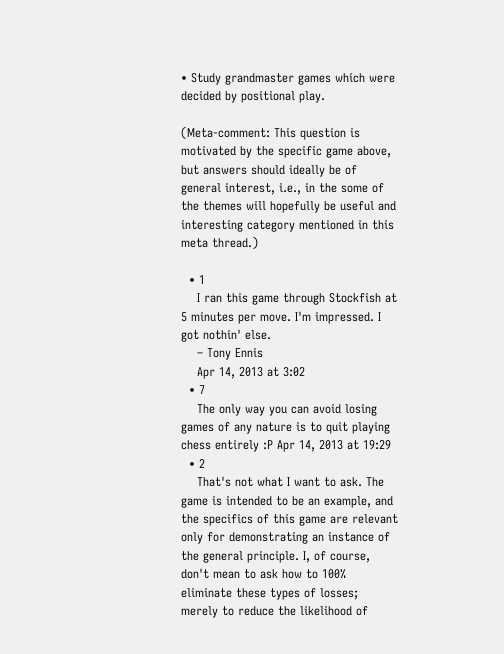• Study grandmaster games which were decided by positional play.

(Meta-comment: This question is motivated by the specific game above, but answers should ideally be of general interest, i.e., in the some of the themes will hopefully be useful and interesting category mentioned in this meta thread.)

  • 1
    I ran this game through Stockfish at 5 minutes per move. I'm impressed. I got nothin' else.
    – Tony Ennis
    Apr 14, 2013 at 3:02
  • 7
    The only way you can avoid losing games of any nature is to quit playing chess entirely :P Apr 14, 2013 at 19:29
  • 2
    That's not what I want to ask. The game is intended to be an example, and the specifics of this game are relevant only for demonstrating an instance of the general principle. I, of course, don't mean to ask how to 100% eliminate these types of losses; merely to reduce the likelihood of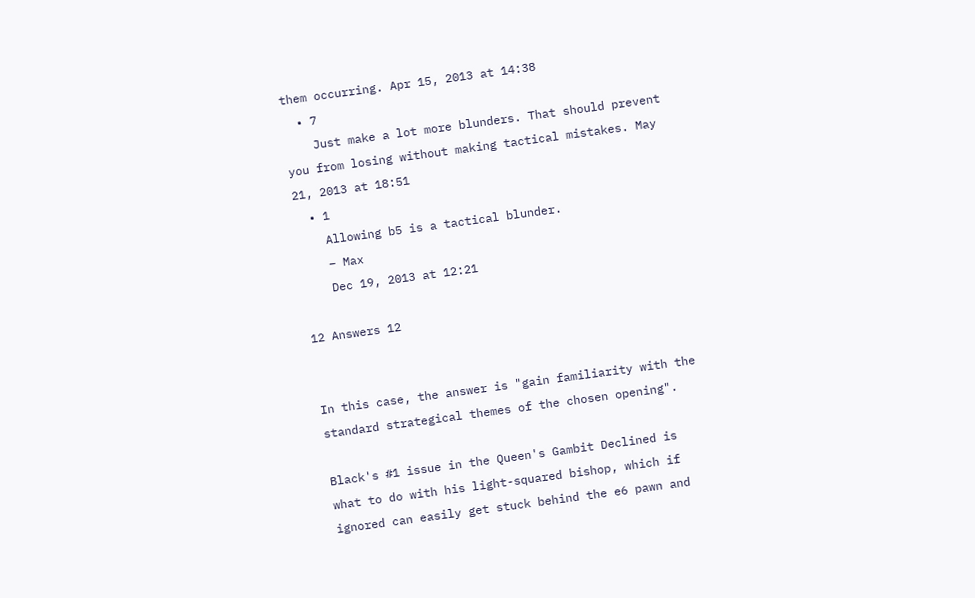them occurring. Apr 15, 2013 at 14:38
  • 7
    Just make a lot more blunders. That should prevent you from losing without making tactical mistakes. May 21, 2013 at 18:51
  • 1
    Allowing b5 is a tactical blunder.
    – Max
    Dec 19, 2013 at 12:21

12 Answers 12


In this case, the answer is "gain familiarity with the standard strategical themes of the chosen opening".

Black's #1 issue in the Queen's Gambit Declined is what to do with his light-squared bishop, which if ignored can easily get stuck behind the e6 pawn and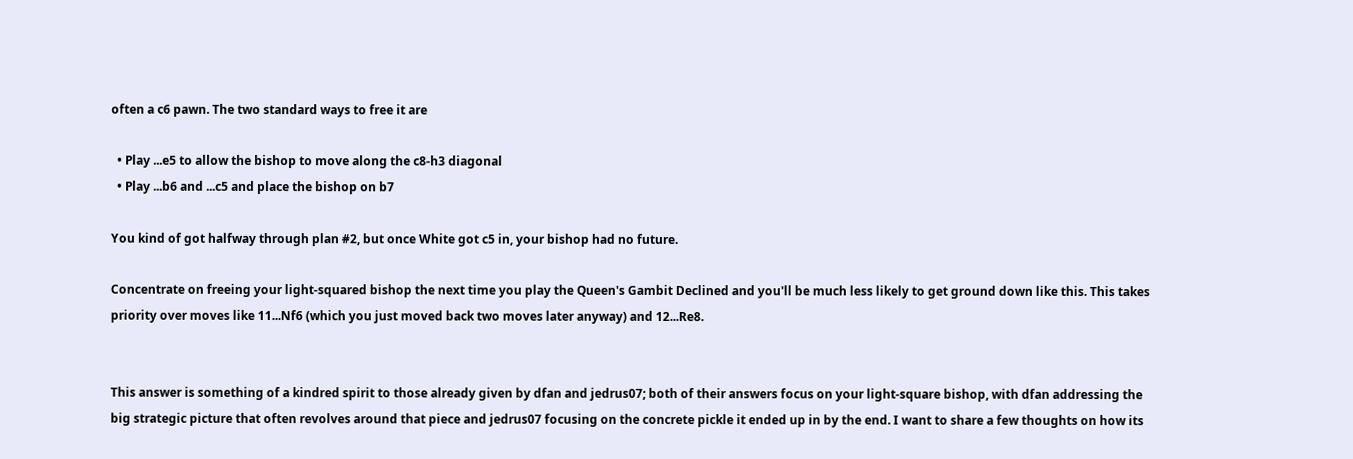often a c6 pawn. The two standard ways to free it are

  • Play ...e5 to allow the bishop to move along the c8-h3 diagonal
  • Play ...b6 and ...c5 and place the bishop on b7

You kind of got halfway through plan #2, but once White got c5 in, your bishop had no future.

Concentrate on freeing your light-squared bishop the next time you play the Queen's Gambit Declined and you'll be much less likely to get ground down like this. This takes priority over moves like 11...Nf6 (which you just moved back two moves later anyway) and 12...Re8.


This answer is something of a kindred spirit to those already given by dfan and jedrus07; both of their answers focus on your light-square bishop, with dfan addressing the big strategic picture that often revolves around that piece and jedrus07 focusing on the concrete pickle it ended up in by the end. I want to share a few thoughts on how its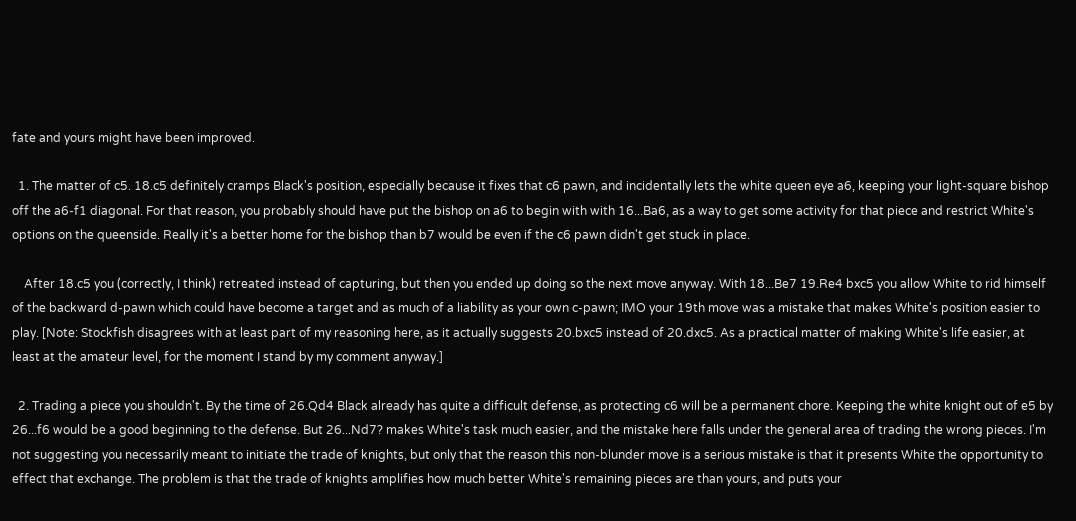fate and yours might have been improved.

  1. The matter of c5. 18.c5 definitely cramps Black's position, especially because it fixes that c6 pawn, and incidentally lets the white queen eye a6, keeping your light-square bishop off the a6-f1 diagonal. For that reason, you probably should have put the bishop on a6 to begin with with 16...Ba6, as a way to get some activity for that piece and restrict White's options on the queenside. Really it's a better home for the bishop than b7 would be even if the c6 pawn didn't get stuck in place.

    After 18.c5 you (correctly, I think) retreated instead of capturing, but then you ended up doing so the next move anyway. With 18...Be7 19.Re4 bxc5 you allow White to rid himself of the backward d-pawn which could have become a target and as much of a liability as your own c-pawn; IMO your 19th move was a mistake that makes White's position easier to play. [Note: Stockfish disagrees with at least part of my reasoning here, as it actually suggests 20.bxc5 instead of 20.dxc5. As a practical matter of making White's life easier, at least at the amateur level, for the moment I stand by my comment anyway.]

  2. Trading a piece you shouldn't. By the time of 26.Qd4 Black already has quite a difficult defense, as protecting c6 will be a permanent chore. Keeping the white knight out of e5 by 26...f6 would be a good beginning to the defense. But 26...Nd7? makes White's task much easier, and the mistake here falls under the general area of trading the wrong pieces. I'm not suggesting you necessarily meant to initiate the trade of knights, but only that the reason this non-blunder move is a serious mistake is that it presents White the opportunity to effect that exchange. The problem is that the trade of knights amplifies how much better White's remaining pieces are than yours, and puts your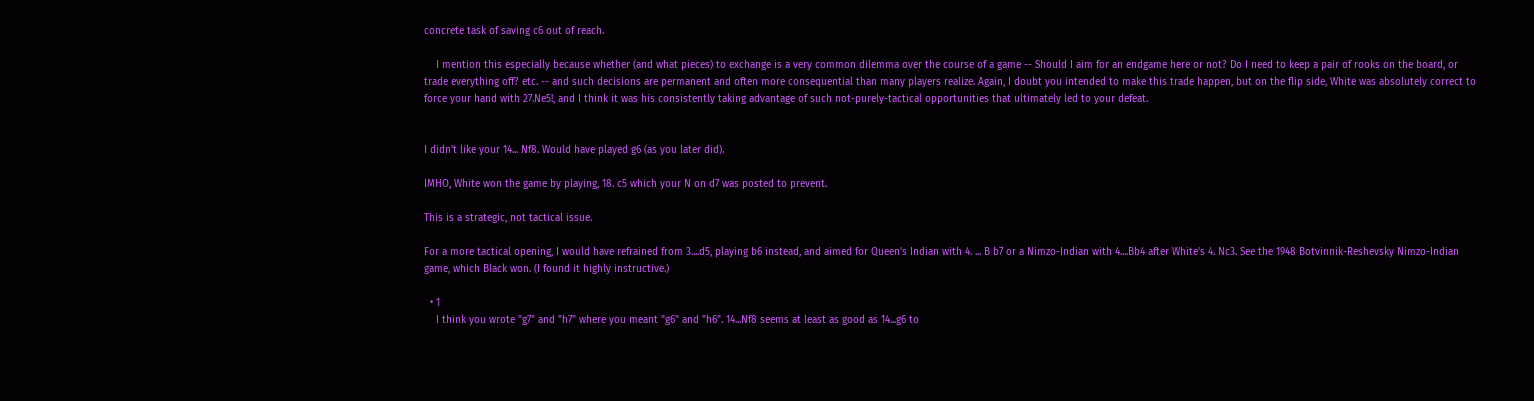concrete task of saving c6 out of reach.

    I mention this especially because whether (and what pieces) to exchange is a very common dilemma over the course of a game -- Should I aim for an endgame here or not? Do I need to keep a pair of rooks on the board, or trade everything off? etc. -- and such decisions are permanent and often more consequential than many players realize. Again, I doubt you intended to make this trade happen, but on the flip side, White was absolutely correct to force your hand with 27.Ne5!, and I think it was his consistently taking advantage of such not-purely-tactical opportunities that ultimately led to your defeat.


I didn't like your 14... Nf8. Would have played g6 (as you later did).

IMHO, White won the game by playing, 18. c5 which your N on d7 was posted to prevent.

This is a strategic, not tactical issue.

For a more tactical opening, I would have refrained from 3....d5, playing b6 instead, and aimed for Queen's Indian with 4. ... B b7 or a Nimzo-Indian with 4....Bb4 after White's 4. Nc3. See the 1948 Botvinnik-Reshevsky Nimzo-Indian game, which Black won. (I found it highly instructive.)

  • 1
    I think you wrote "g7" and "h7" where you meant "g6" and "h6". 14...Nf8 seems at least as good as 14...g6 to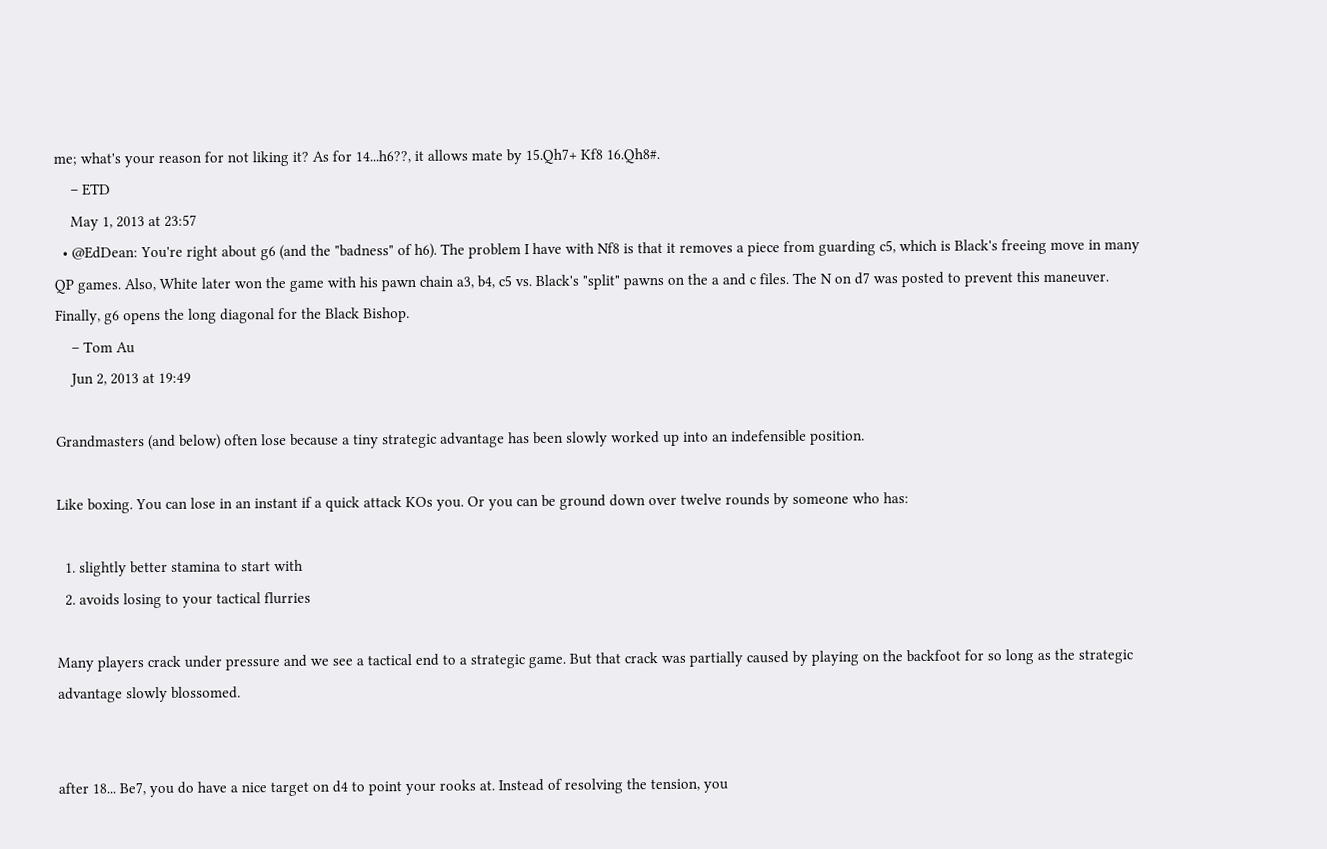me; what's your reason for not liking it? As for 14...h6??, it allows mate by 15.Qh7+ Kf8 16.Qh8#.
    – ETD
    May 1, 2013 at 23:57
  • @EdDean: You're right about g6 (and the "badness" of h6). The problem I have with Nf8 is that it removes a piece from guarding c5, which is Black's freeing move in many QP games. Also, White later won the game with his pawn chain a3, b4, c5 vs. Black's "split" pawns on the a and c files. The N on d7 was posted to prevent this maneuver. Finally, g6 opens the long diagonal for the Black Bishop.
    – Tom Au
    Jun 2, 2013 at 19:49

Grandmasters (and below) often lose because a tiny strategic advantage has been slowly worked up into an indefensible position.

Like boxing. You can lose in an instant if a quick attack KOs you. Or you can be ground down over twelve rounds by someone who has:

  1. slightly better stamina to start with
  2. avoids losing to your tactical flurries

Many players crack under pressure and we see a tactical end to a strategic game. But that crack was partially caused by playing on the backfoot for so long as the strategic advantage slowly blossomed.


after 18... Be7, you do have a nice target on d4 to point your rooks at. Instead of resolving the tension, you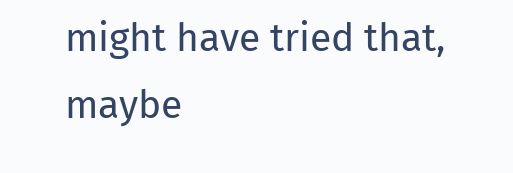might have tried that, maybe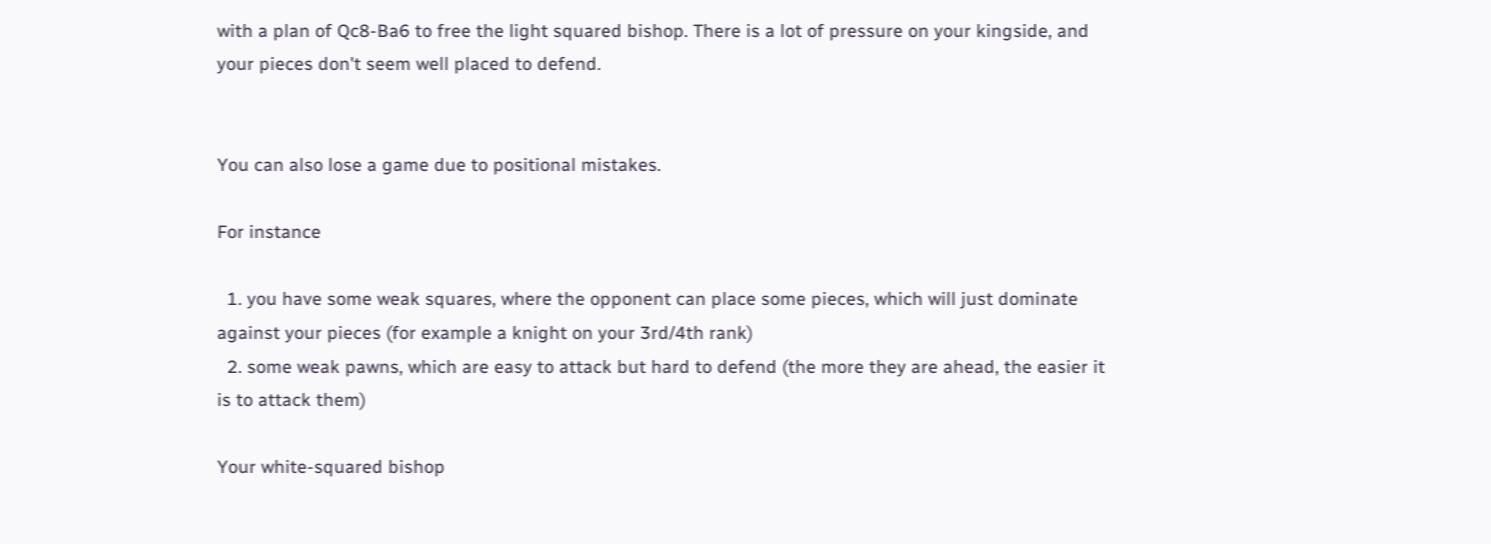with a plan of Qc8-Ba6 to free the light squared bishop. There is a lot of pressure on your kingside, and your pieces don't seem well placed to defend.


You can also lose a game due to positional mistakes.

For instance

  1. you have some weak squares, where the opponent can place some pieces, which will just dominate against your pieces (for example a knight on your 3rd/4th rank)
  2. some weak pawns, which are easy to attack but hard to defend (the more they are ahead, the easier it is to attack them)

Your white-squared bishop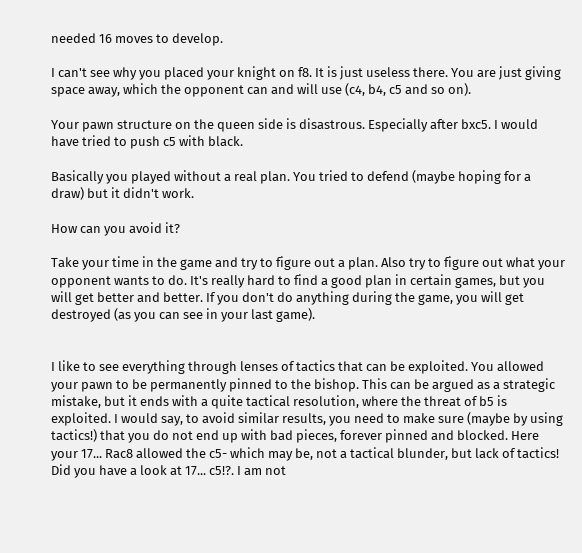needed 16 moves to develop.

I can't see why you placed your knight on f8. It is just useless there. You are just giving space away, which the opponent can and will use (c4, b4, c5 and so on).

Your pawn structure on the queen side is disastrous. Especially after bxc5. I would have tried to push c5 with black.

Basically you played without a real plan. You tried to defend (maybe hoping for a draw) but it didn't work.

How can you avoid it?

Take your time in the game and try to figure out a plan. Also try to figure out what your opponent wants to do. It's really hard to find a good plan in certain games, but you will get better and better. If you don't do anything during the game, you will get destroyed (as you can see in your last game).


I like to see everything through lenses of tactics that can be exploited. You allowed your pawn to be permanently pinned to the bishop. This can be argued as a strategic mistake, but it ends with a quite tactical resolution, where the threat of b5 is exploited. I would say, to avoid similar results, you need to make sure (maybe by using tactics!) that you do not end up with bad pieces, forever pinned and blocked. Here your 17... Rac8 allowed the c5- which may be, not a tactical blunder, but lack of tactics! Did you have a look at 17... c5!?. I am not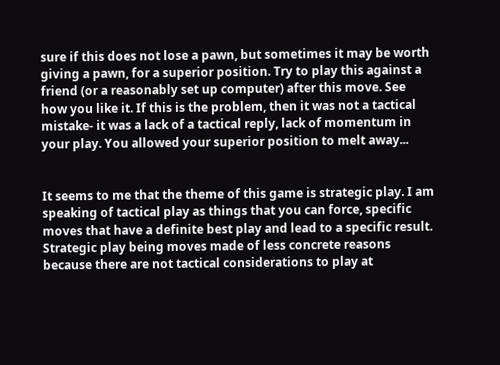sure if this does not lose a pawn, but sometimes it may be worth giving a pawn, for a superior position. Try to play this against a friend (or a reasonably set up computer) after this move. See how you like it. If this is the problem, then it was not a tactical mistake- it was a lack of a tactical reply, lack of momentum in your play. You allowed your superior position to melt away...


It seems to me that the theme of this game is strategic play. I am speaking of tactical play as things that you can force, specific moves that have a definite best play and lead to a specific result. Strategic play being moves made of less concrete reasons because there are not tactical considerations to play at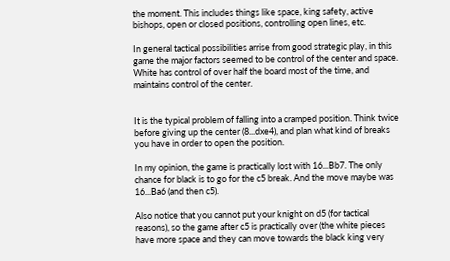the moment. This includes things like space, king safety, active bishops, open or closed positions, controlling open lines, etc.

In general tactical possibilities arrise from good strategic play, in this game the major factors seemed to be control of the center and space. White has control of over half the board most of the time, and maintains control of the center.


It is the typical problem of falling into a cramped position. Think twice before giving up the center (8...dxe4), and plan what kind of breaks you have in order to open the position.

In my opinion, the game is practically lost with 16...Bb7. The only chance for black is to go for the c5 break. And the move maybe was 16...Ba6 (and then c5).

Also notice that you cannot put your knight on d5 (for tactical reasons), so the game after c5 is practically over (the white pieces have more space and they can move towards the black king very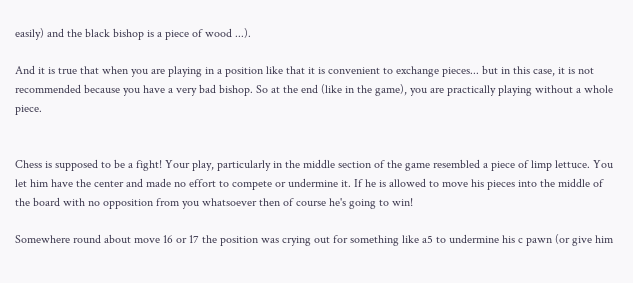easily) and the black bishop is a piece of wood ...).

And it is true that when you are playing in a position like that it is convenient to exchange pieces... but in this case, it is not recommended because you have a very bad bishop. So at the end (like in the game), you are practically playing without a whole piece.


Chess is supposed to be a fight! Your play, particularly in the middle section of the game resembled a piece of limp lettuce. You let him have the center and made no effort to compete or undermine it. If he is allowed to move his pieces into the middle of the board with no opposition from you whatsoever then of course he's going to win!

Somewhere round about move 16 or 17 the position was crying out for something like a5 to undermine his c pawn (or give him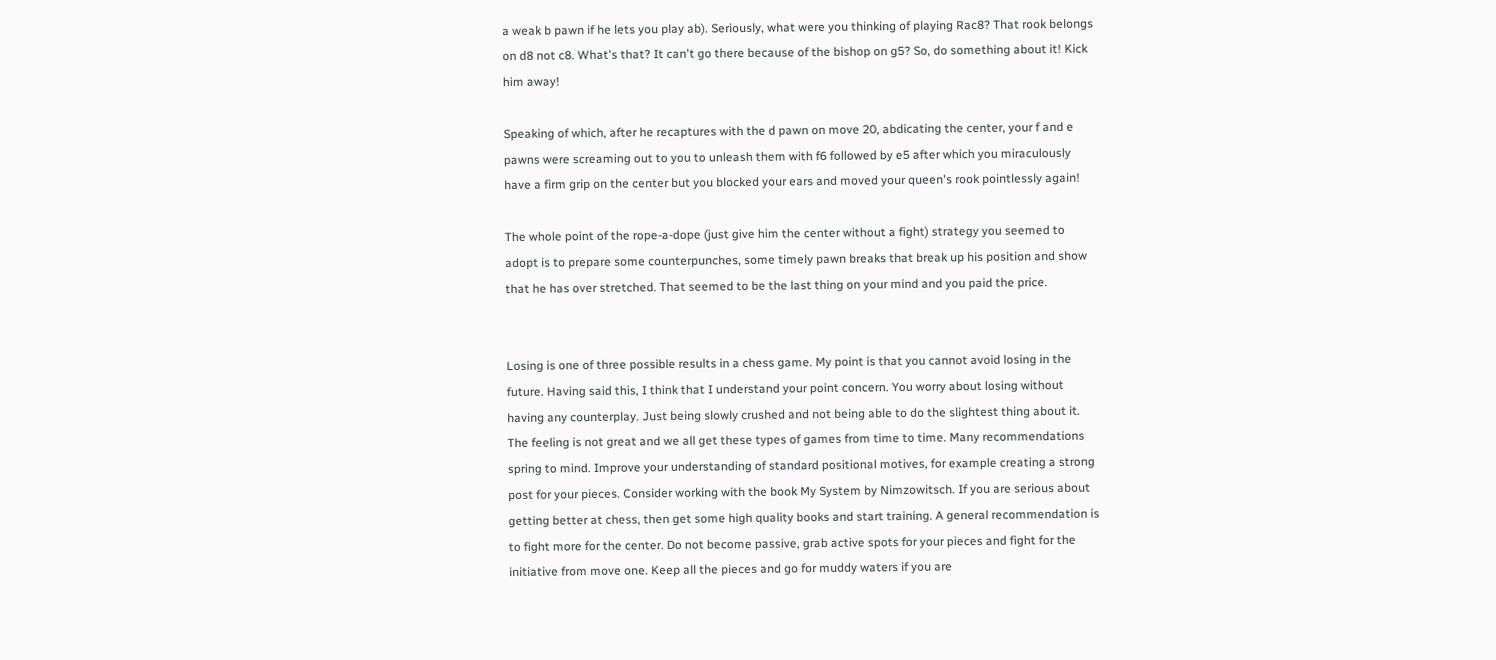a weak b pawn if he lets you play ab). Seriously, what were you thinking of playing Rac8? That rook belongs on d8 not c8. What's that? It can't go there because of the bishop on g5? So, do something about it! Kick him away!

Speaking of which, after he recaptures with the d pawn on move 20, abdicating the center, your f and e pawns were screaming out to you to unleash them with f6 followed by e5 after which you miraculously have a firm grip on the center but you blocked your ears and moved your queen's rook pointlessly again!

The whole point of the rope-a-dope (just give him the center without a fight) strategy you seemed to adopt is to prepare some counterpunches, some timely pawn breaks that break up his position and show that he has over stretched. That seemed to be the last thing on your mind and you paid the price.


Losing is one of three possible results in a chess game. My point is that you cannot avoid losing in the future. Having said this, I think that I understand your point concern. You worry about losing without having any counterplay. Just being slowly crushed and not being able to do the slightest thing about it. The feeling is not great and we all get these types of games from time to time. Many recommendations spring to mind. Improve your understanding of standard positional motives, for example creating a strong post for your pieces. Consider working with the book My System by Nimzowitsch. If you are serious about getting better at chess, then get some high quality books and start training. A general recommendation is to fight more for the center. Do not become passive, grab active spots for your pieces and fight for the initiative from move one. Keep all the pieces and go for muddy waters if you are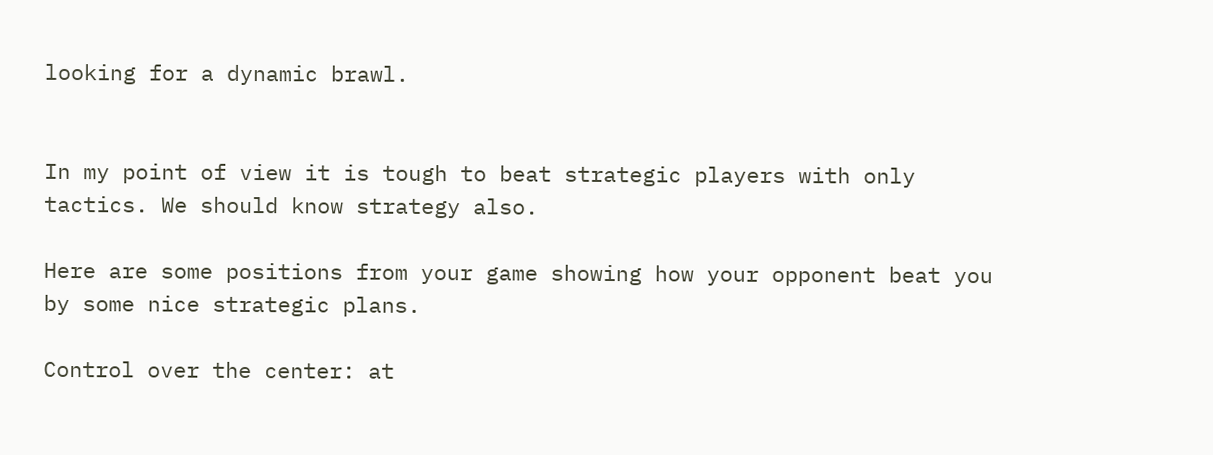looking for a dynamic brawl.


In my point of view it is tough to beat strategic players with only tactics. We should know strategy also.

Here are some positions from your game showing how your opponent beat you by some nice strategic plans.

Control over the center: at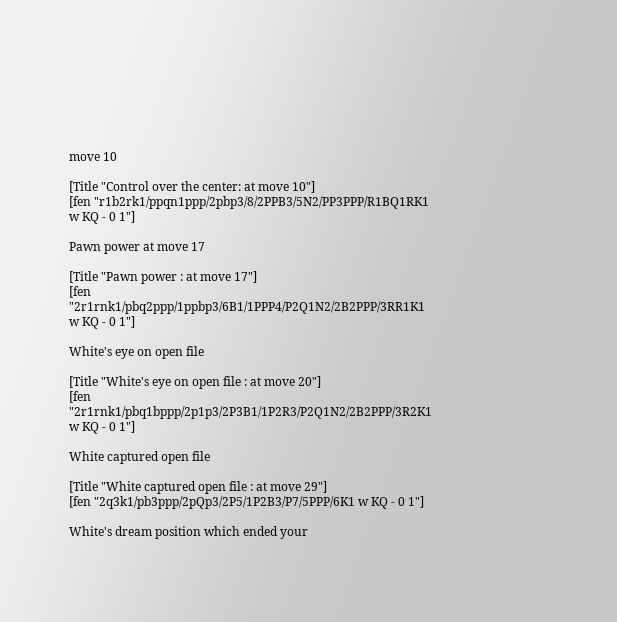move 10

[Title "Control over the center: at move 10"]
[fen "r1b2rk1/ppqn1ppp/2pbp3/8/2PPB3/5N2/PP3PPP/R1BQ1RK1 w KQ - 0 1"]

Pawn power at move 17

[Title "Pawn power : at move 17"]
[fen "2r1rnk1/pbq2ppp/1ppbp3/6B1/1PPP4/P2Q1N2/2B2PPP/3RR1K1 w KQ - 0 1"]

White's eye on open file

[Title "White's eye on open file : at move 20"]
[fen "2r1rnk1/pbq1bppp/2p1p3/2P3B1/1P2R3/P2Q1N2/2B2PPP/3R2K1 w KQ - 0 1"]

White captured open file

[Title "White captured open file : at move 29"]
[fen "2q3k1/pb3ppp/2pQp3/2P5/1P2B3/P7/5PPP/6K1 w KQ - 0 1"]

White's dream position which ended your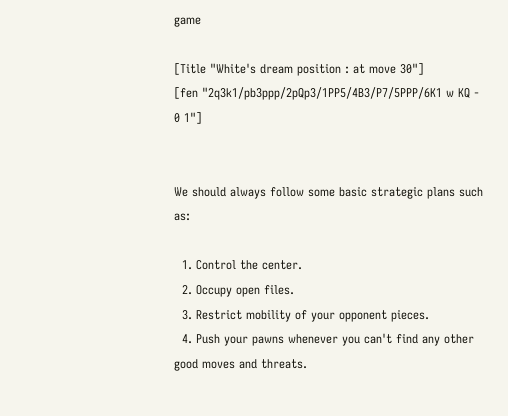game

[Title "White's dream position : at move 30"]
[fen "2q3k1/pb3ppp/2pQp3/1PP5/4B3/P7/5PPP/6K1 w KQ - 0 1"]


We should always follow some basic strategic plans such as:

  1. Control the center.
  2. Occupy open files.
  3. Restrict mobility of your opponent pieces.
  4. Push your pawns whenever you can't find any other good moves and threats.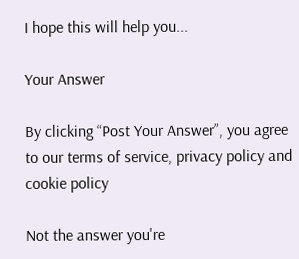I hope this will help you...

Your Answer

By clicking “Post Your Answer”, you agree to our terms of service, privacy policy and cookie policy

Not the answer you're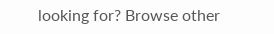looking for? Browse other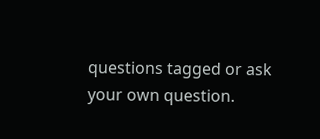questions tagged or ask your own question.